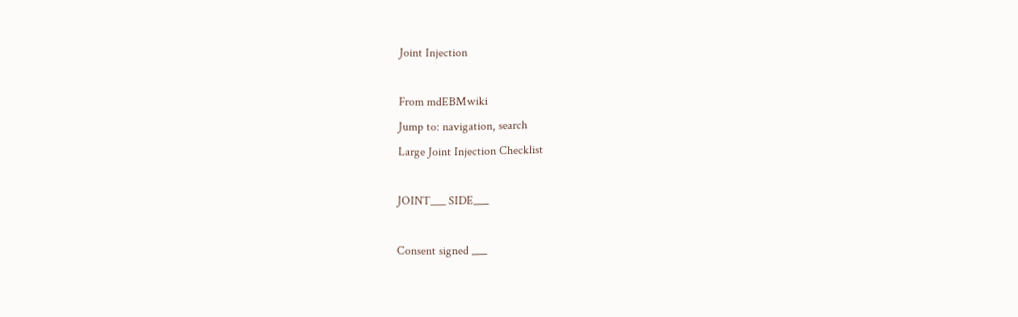Joint Injection

From mdEBMwiki
Jump to: navigation, search
Large Joint Injection Checklist

JOINT___ SIDE___

Consent signed ___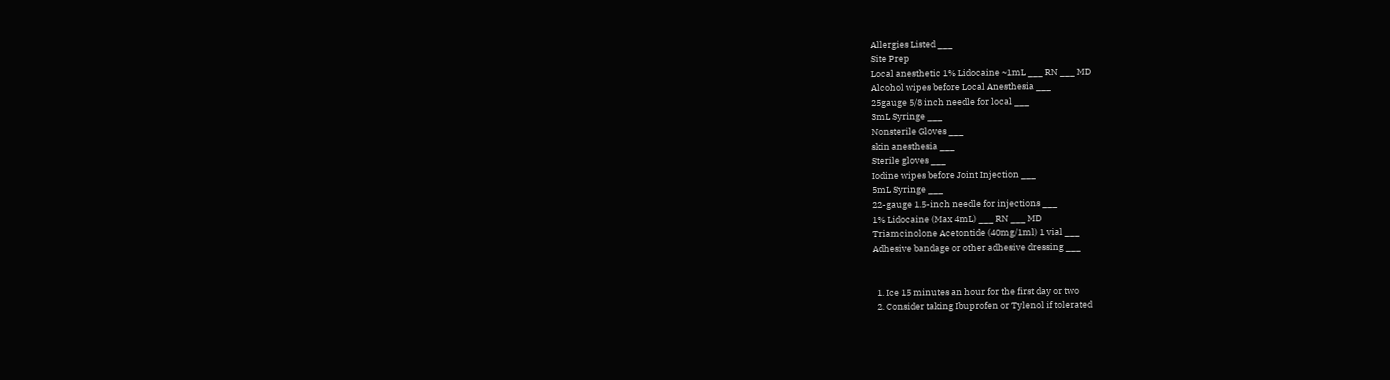Allergies Listed ___
Site Prep
Local anesthetic 1% Lidocaine ~1mL ___ RN ___ MD
Alcohol wipes before Local Anesthesia ___
25gauge 5/8 inch needle for local ___
3mL Syringe ___
Nonsterile Gloves ___
skin anesthesia ___
Sterile gloves ___
Iodine wipes before Joint Injection ___
5mL Syringe ___
22-gauge 1.5-inch needle for injections ___
1% Lidocaine (Max 4mL) ___ RN ___ MD
Triamcinolone Acetontide (40mg/1ml) 1 vial ___
Adhesive bandage or other adhesive dressing ___


  1. Ice 15 minutes an hour for the first day or two
  2. Consider taking Ibuprofen or Tylenol if tolerated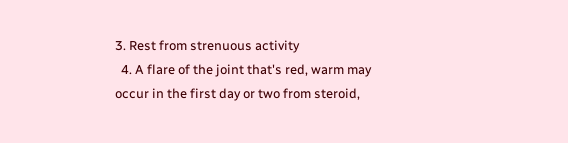3. Rest from strenuous activity
  4. A flare of the joint that's red, warm may occur in the first day or two from steroid,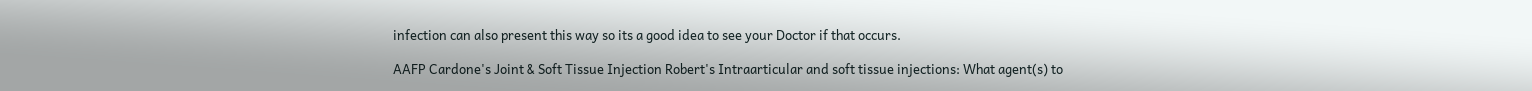infection can also present this way so its a good idea to see your Doctor if that occurs.

AAFP Cardone's Joint & Soft Tissue Injection Robert's Intraarticular and soft tissue injections: What agent(s) to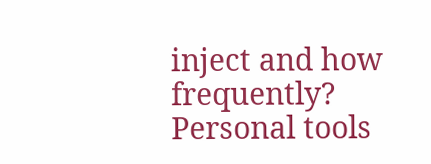inject and how frequently?
Personal tools